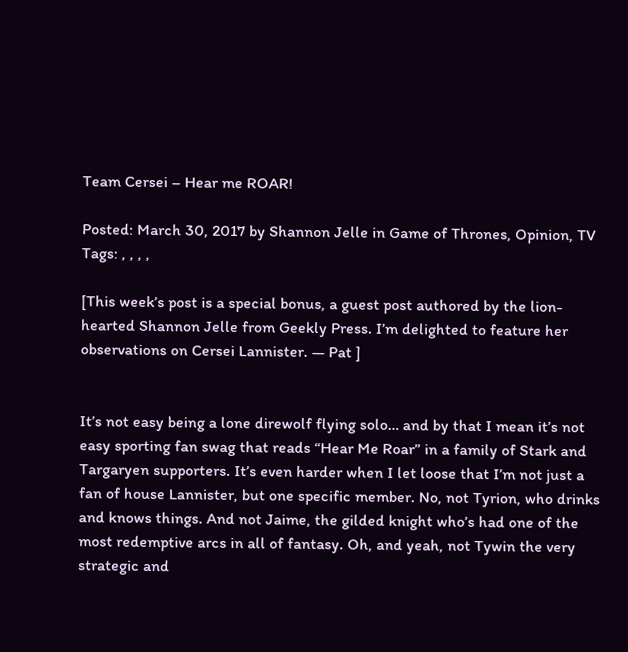Team Cersei – Hear me ROAR!

Posted: March 30, 2017 by Shannon Jelle in Game of Thrones, Opinion, TV
Tags: , , , ,

[This week’s post is a special bonus, a guest post authored by the lion-hearted Shannon Jelle from Geekly Press. I’m delighted to feature her observations on Cersei Lannister. — Pat ]


It’s not easy being a lone direwolf flying solo… and by that I mean it’s not easy sporting fan swag that reads “Hear Me Roar” in a family of Stark and Targaryen supporters. It’s even harder when I let loose that I’m not just a fan of house Lannister, but one specific member. No, not Tyrion, who drinks and knows things. And not Jaime, the gilded knight who’s had one of the most redemptive arcs in all of fantasy. Oh, and yeah, not Tywin the very strategic and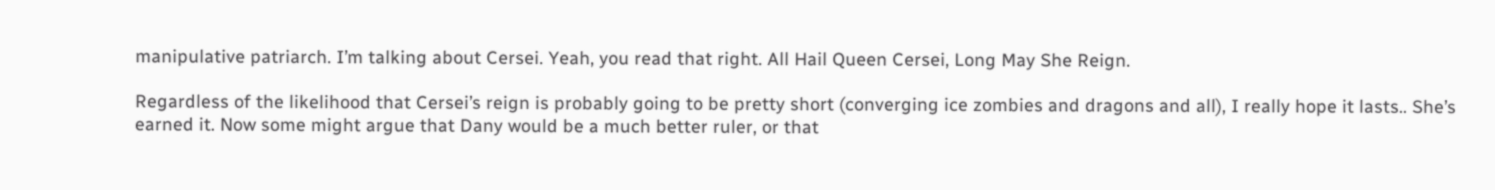manipulative patriarch. I’m talking about Cersei. Yeah, you read that right. All Hail Queen Cersei, Long May She Reign.

Regardless of the likelihood that Cersei’s reign is probably going to be pretty short (converging ice zombies and dragons and all), I really hope it lasts.. She’s earned it. Now some might argue that Dany would be a much better ruler, or that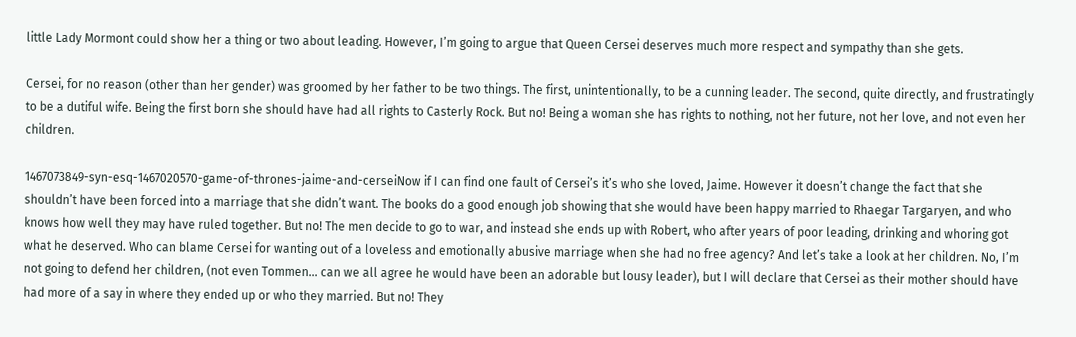little Lady Mormont could show her a thing or two about leading. However, I’m going to argue that Queen Cersei deserves much more respect and sympathy than she gets.

Cersei, for no reason (other than her gender) was groomed by her father to be two things. The first, unintentionally, to be a cunning leader. The second, quite directly, and frustratingly to be a dutiful wife. Being the first born she should have had all rights to Casterly Rock. But no! Being a woman she has rights to nothing, not her future, not her love, and not even her children.

1467073849-syn-esq-1467020570-game-of-thrones-jaime-and-cerseiNow if I can find one fault of Cersei’s it’s who she loved, Jaime. However it doesn’t change the fact that she shouldn’t have been forced into a marriage that she didn’t want. The books do a good enough job showing that she would have been happy married to Rhaegar Targaryen, and who knows how well they may have ruled together. But no! The men decide to go to war, and instead she ends up with Robert, who after years of poor leading, drinking and whoring got what he deserved. Who can blame Cersei for wanting out of a loveless and emotionally abusive marriage when she had no free agency? And let’s take a look at her children. No, I’m not going to defend her children, (not even Tommen… can we all agree he would have been an adorable but lousy leader), but I will declare that Cersei as their mother should have had more of a say in where they ended up or who they married. But no! They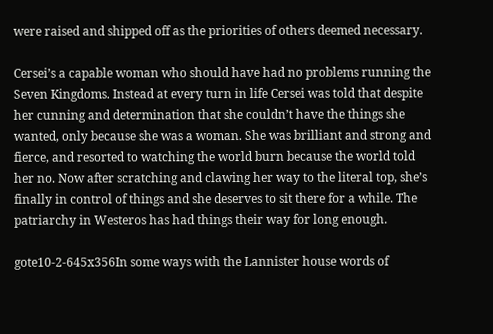were raised and shipped off as the priorities of others deemed necessary.

Cersei’s a capable woman who should have had no problems running the Seven Kingdoms. Instead at every turn in life Cersei was told that despite her cunning and determination that she couldn’t have the things she wanted, only because she was a woman. She was brilliant and strong and fierce, and resorted to watching the world burn because the world told her no. Now after scratching and clawing her way to the literal top, she’s finally in control of things and she deserves to sit there for a while. The patriarchy in Westeros has had things their way for long enough.

gote10-2-645x356In some ways with the Lannister house words of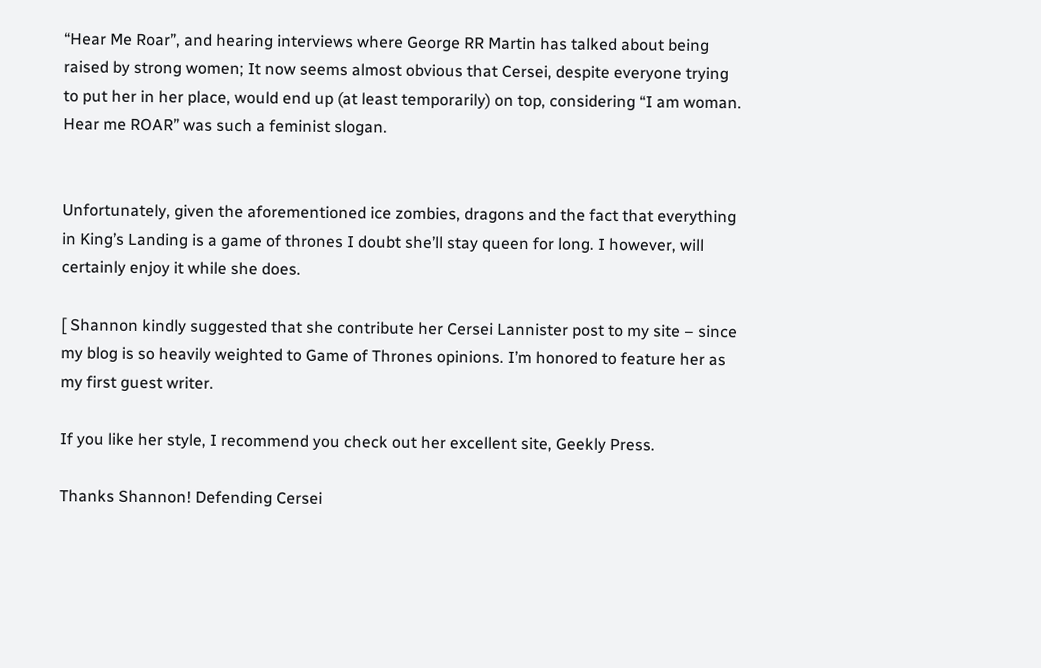“Hear Me Roar”, and hearing interviews where George RR Martin has talked about being raised by strong women; It now seems almost obvious that Cersei, despite everyone trying to put her in her place, would end up (at least temporarily) on top, considering “I am woman. Hear me ROAR” was such a feminist slogan.


Unfortunately, given the aforementioned ice zombies, dragons and the fact that everything in King’s Landing is a game of thrones I doubt she’ll stay queen for long. I however, will certainly enjoy it while she does.

[ Shannon kindly suggested that she contribute her Cersei Lannister post to my site – since my blog is so heavily weighted to Game of Thrones opinions. I’m honored to feature her as my first guest writer.

If you like her style, I recommend you check out her excellent site, Geekly Press.

Thanks Shannon! Defending Cersei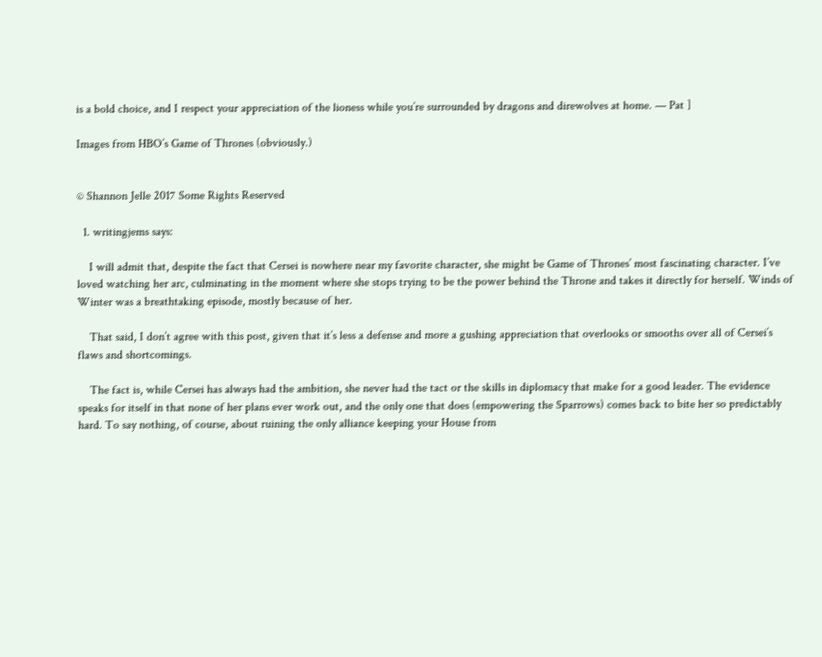is a bold choice, and I respect your appreciation of the lioness while you’re surrounded by dragons and direwolves at home. — Pat ]

Images from HBO’s Game of Thrones (obviously.)


© Shannon Jelle 2017 Some Rights Reserved

  1. writingjems says:

    I will admit that, despite the fact that Cersei is nowhere near my favorite character, she might be Game of Thrones’ most fascinating character. I’ve loved watching her arc, culminating in the moment where she stops trying to be the power behind the Throne and takes it directly for herself. Winds of Winter was a breathtaking episode, mostly because of her.

    That said, I don’t agree with this post, given that it’s less a defense and more a gushing appreciation that overlooks or smooths over all of Cersei’s flaws and shortcomings.

    The fact is, while Cersei has always had the ambition, she never had the tact or the skills in diplomacy that make for a good leader. The evidence speaks for itself in that none of her plans ever work out, and the only one that does (empowering the Sparrows) comes back to bite her so predictably hard. To say nothing, of course, about ruining the only alliance keeping your House from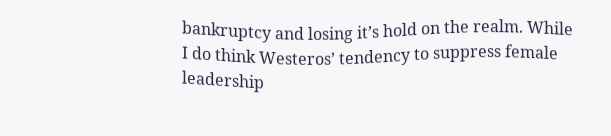bankruptcy and losing it’s hold on the realm. While I do think Westeros’ tendency to suppress female leadership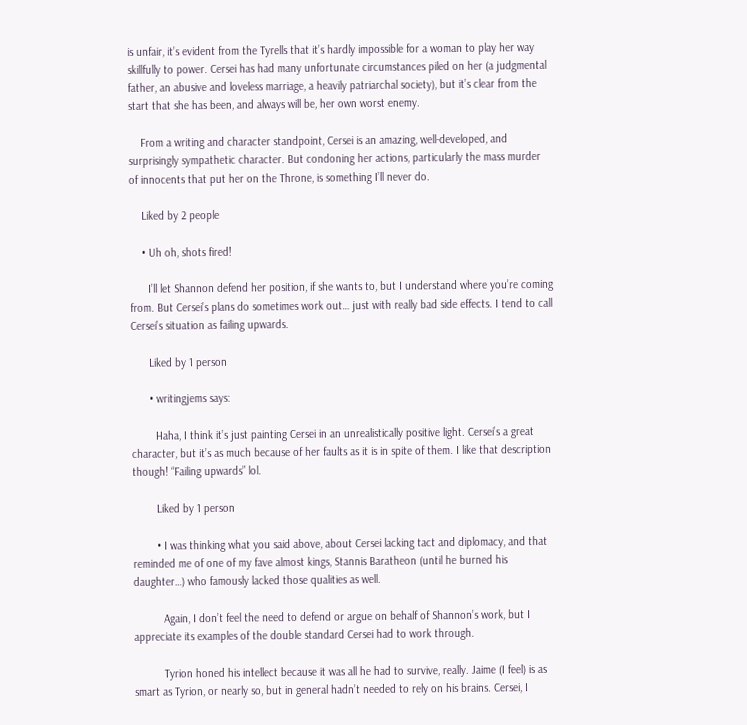is unfair, it’s evident from the Tyrells that it’s hardly impossible for a woman to play her way skillfully to power. Cersei has had many unfortunate circumstances piled on her (a judgmental father, an abusive and loveless marriage, a heavily patriarchal society), but it’s clear from the start that she has been, and always will be, her own worst enemy.

    From a writing and character standpoint, Cersei is an amazing, well-developed, and surprisingly sympathetic character. But condoning her actions, particularly the mass murder of innocents that put her on the Throne, is something I’ll never do.

    Liked by 2 people

    • Uh oh, shots fired!

      I’ll let Shannon defend her position, if she wants to, but I understand where you’re coming from. But Cersei’s plans do sometimes work out… just with really bad side effects. I tend to call Cersei’s situation as failing upwards.

      Liked by 1 person

      • writingjems says:

        Haha, I think it’s just painting Cersei in an unrealistically positive light. Cersei’s a great character, but it’s as much because of her faults as it is in spite of them. I like that description though! “Failing upwards” lol.

        Liked by 1 person

        • I was thinking what you said above, about Cersei lacking tact and diplomacy, and that reminded me of one of my fave almost kings, Stannis Baratheon (until he burned his daughter…) who famously lacked those qualities as well.

          Again, I don’t feel the need to defend or argue on behalf of Shannon’s work, but I appreciate its examples of the double standard Cersei had to work through.

          Tyrion honed his intellect because it was all he had to survive, really. Jaime (I feel) is as smart as Tyrion, or nearly so, but in general hadn’t needed to rely on his brains. Cersei, I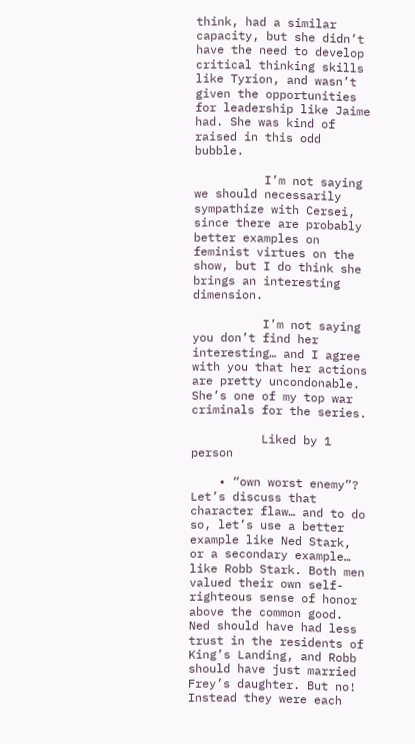think, had a similar capacity, but she didn’t have the need to develop critical thinking skills like Tyrion, and wasn’t given the opportunities for leadership like Jaime had. She was kind of raised in this odd bubble.

          I’m not saying we should necessarily sympathize with Cersei, since there are probably better examples on feminist virtues on the show, but I do think she brings an interesting dimension.

          I’m not saying you don’t find her interesting… and I agree with you that her actions are pretty uncondonable. She’s one of my top war criminals for the series.

          Liked by 1 person

    • “own worst enemy”? Let’s discuss that character flaw… and to do so, let’s use a better example like Ned Stark, or a secondary example… like Robb Stark. Both men valued their own self-righteous sense of honor above the common good. Ned should have had less trust in the residents of King’s Landing, and Robb should have just married Frey’s daughter. But no! Instead they were each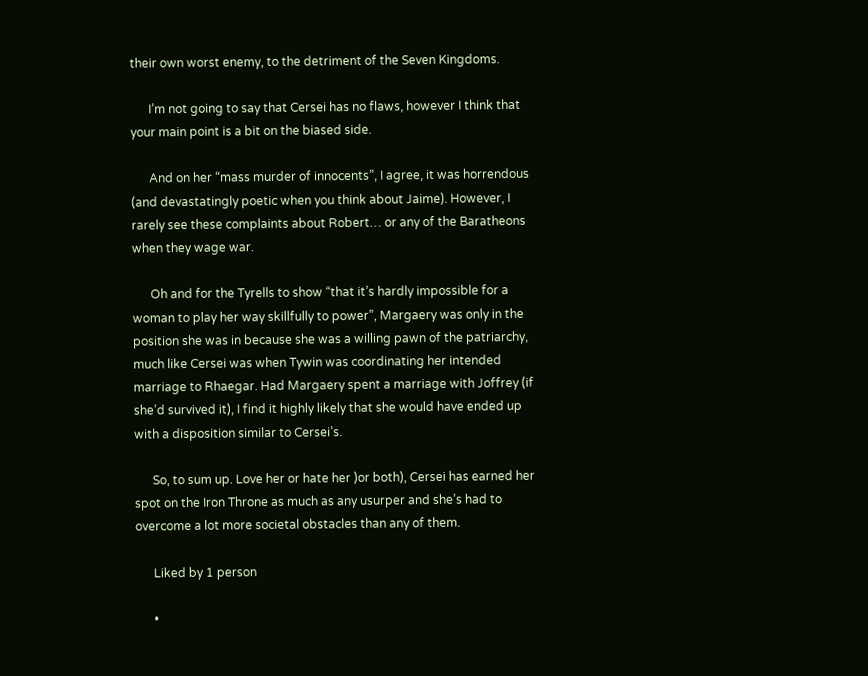their own worst enemy, to the detriment of the Seven Kingdoms.

      I’m not going to say that Cersei has no flaws, however I think that your main point is a bit on the biased side.

      And on her “mass murder of innocents”, I agree, it was horrendous (and devastatingly poetic when you think about Jaime). However, I rarely see these complaints about Robert… or any of the Baratheons when they wage war.

      Oh and for the Tyrells to show “that it’s hardly impossible for a woman to play her way skillfully to power”, Margaery was only in the position she was in because she was a willing pawn of the patriarchy, much like Cersei was when Tywin was coordinating her intended marriage to Rhaegar. Had Margaery spent a marriage with Joffrey (if she’d survived it), I find it highly likely that she would have ended up with a disposition similar to Cersei’s.

      So, to sum up. Love her or hate her )or both), Cersei has earned her spot on the Iron Throne as much as any usurper and she’s had to overcome a lot more societal obstacles than any of them.

      Liked by 1 person

      •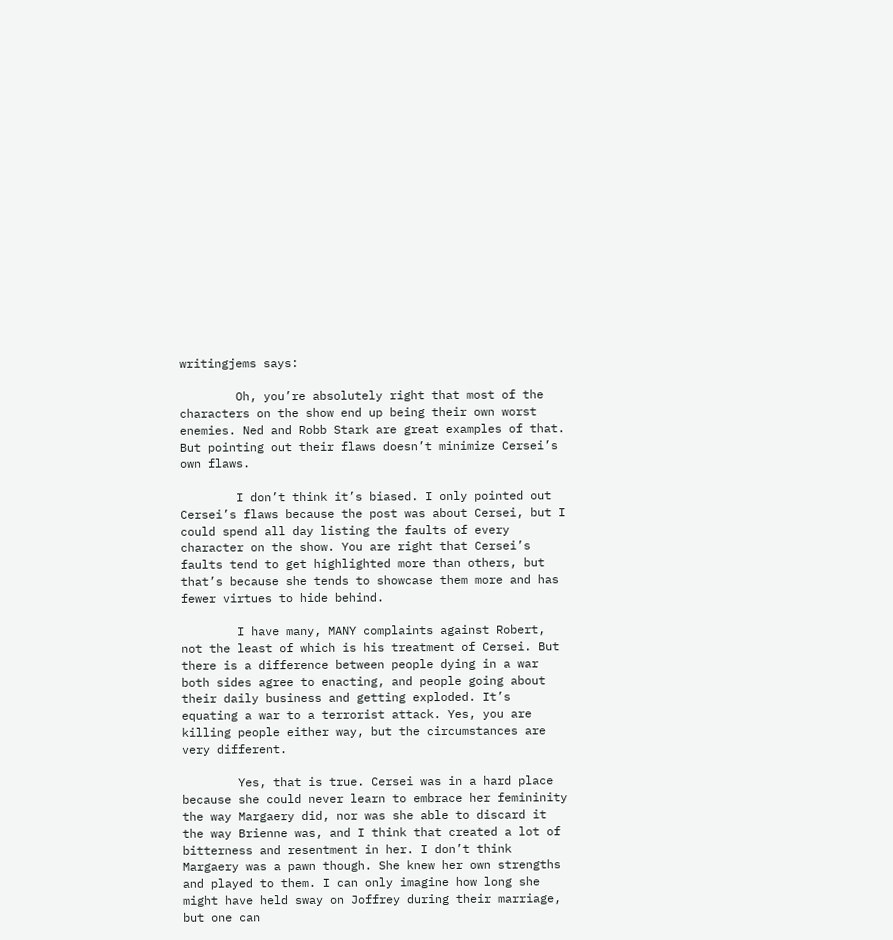writingjems says:

        Oh, you’re absolutely right that most of the characters on the show end up being their own worst enemies. Ned and Robb Stark are great examples of that. But pointing out their flaws doesn’t minimize Cersei’s own flaws.

        I don’t think it’s biased. I only pointed out Cersei’s flaws because the post was about Cersei, but I could spend all day listing the faults of every character on the show. You are right that Cersei’s faults tend to get highlighted more than others, but that’s because she tends to showcase them more and has fewer virtues to hide behind.

        I have many, MANY complaints against Robert, not the least of which is his treatment of Cersei. But there is a difference between people dying in a war both sides agree to enacting, and people going about their daily business and getting exploded. It’s equating a war to a terrorist attack. Yes, you are killing people either way, but the circumstances are very different.

        Yes, that is true. Cersei was in a hard place because she could never learn to embrace her femininity the way Margaery did, nor was she able to discard it the way Brienne was, and I think that created a lot of bitterness and resentment in her. I don’t think Margaery was a pawn though. She knew her own strengths and played to them. I can only imagine how long she might have held sway on Joffrey during their marriage, but one can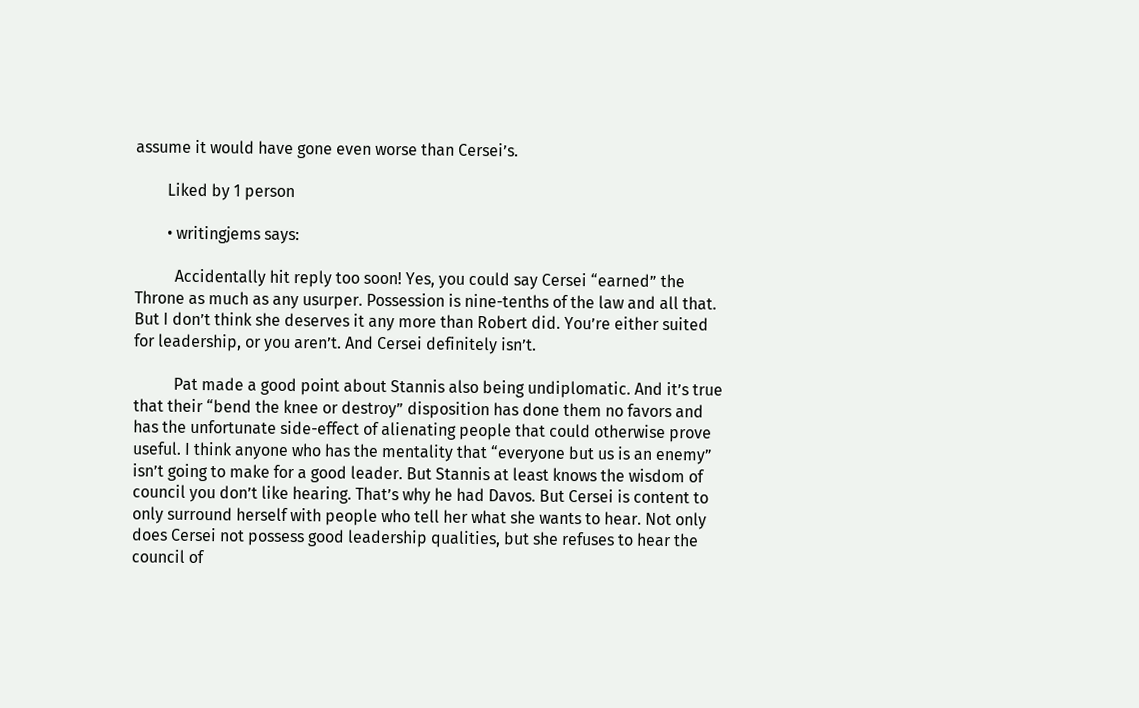assume it would have gone even worse than Cersei’s.

        Liked by 1 person

        • writingjems says:

          Accidentally hit reply too soon! Yes, you could say Cersei “earned” the Throne as much as any usurper. Possession is nine-tenths of the law and all that. But I don’t think she deserves it any more than Robert did. You’re either suited for leadership, or you aren’t. And Cersei definitely isn’t.

          Pat made a good point about Stannis also being undiplomatic. And it’s true that their “bend the knee or destroy” disposition has done them no favors and has the unfortunate side-effect of alienating people that could otherwise prove useful. I think anyone who has the mentality that “everyone but us is an enemy” isn’t going to make for a good leader. But Stannis at least knows the wisdom of council you don’t like hearing. That’s why he had Davos. But Cersei is content to only surround herself with people who tell her what she wants to hear. Not only does Cersei not possess good leadership qualities, but she refuses to hear the council of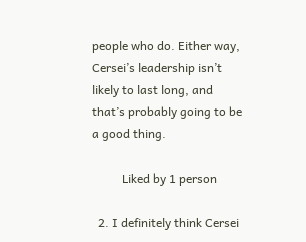people who do. Either way, Cersei’s leadership isn’t likely to last long, and that’s probably going to be a good thing.

          Liked by 1 person

  2. I definitely think Cersei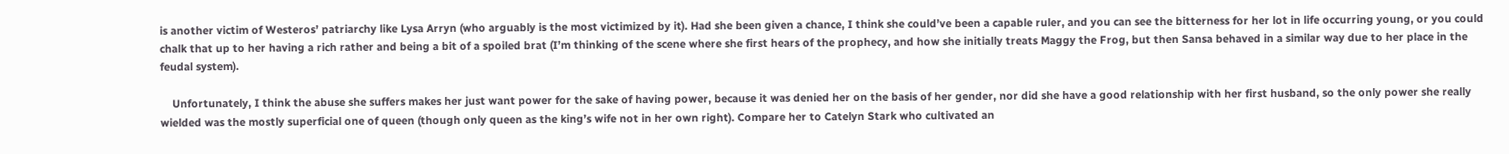is another victim of Westeros’ patriarchy like Lysa Arryn (who arguably is the most victimized by it). Had she been given a chance, I think she could’ve been a capable ruler, and you can see the bitterness for her lot in life occurring young, or you could chalk that up to her having a rich rather and being a bit of a spoiled brat (I’m thinking of the scene where she first hears of the prophecy, and how she initially treats Maggy the Frog, but then Sansa behaved in a similar way due to her place in the feudal system).

    Unfortunately, I think the abuse she suffers makes her just want power for the sake of having power, because it was denied her on the basis of her gender, nor did she have a good relationship with her first husband, so the only power she really wielded was the mostly superficial one of queen (though only queen as the king’s wife not in her own right). Compare her to Catelyn Stark who cultivated an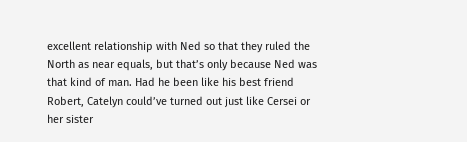excellent relationship with Ned so that they ruled the North as near equals, but that’s only because Ned was that kind of man. Had he been like his best friend Robert, Catelyn could’ve turned out just like Cersei or her sister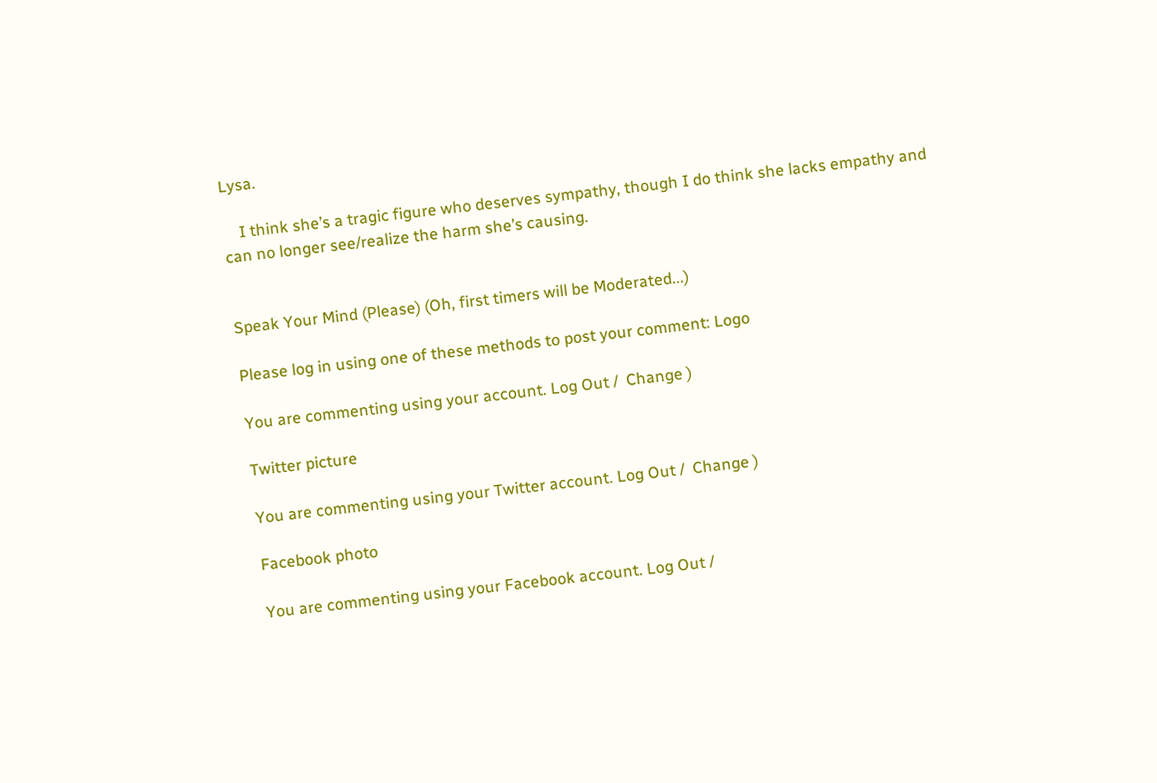Lysa.

    I think she’s a tragic figure who deserves sympathy, though I do think she lacks empathy and can no longer see/realize the harm she’s causing.


Speak Your Mind (Please) (Oh, first timers will be Moderated...)

Please log in using one of these methods to post your comment: Logo

You are commenting using your account. Log Out /  Change )

Twitter picture

You are commenting using your Twitter account. Log Out /  Change )

Facebook photo

You are commenting using your Facebook account. Log Out /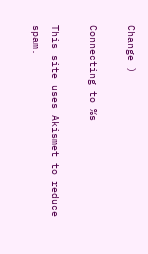Change )

Connecting to %s

This site uses Akismet to reduce spam.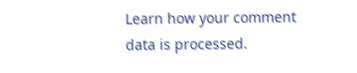Learn how your comment data is processed.